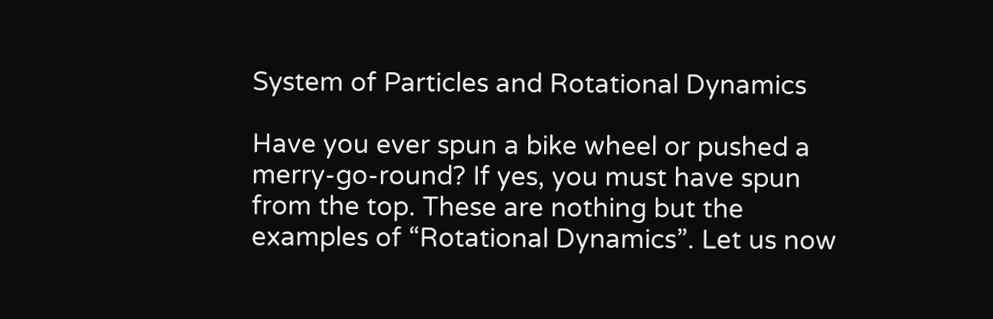System of Particles and Rotational Dynamics

Have you ever spun a bike wheel or pushed a merry-go-round? If yes, you must have spun from the top. These are nothing but the examples of “Rotational Dynamics”. Let us now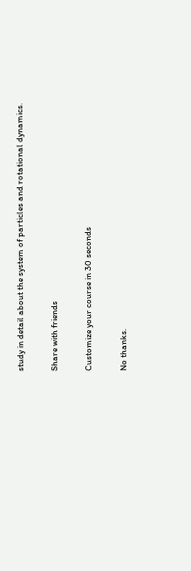study in detail about the system of particles and rotational dynamics.

Share with friends

Customize your course in 30 seconds

No thanks.